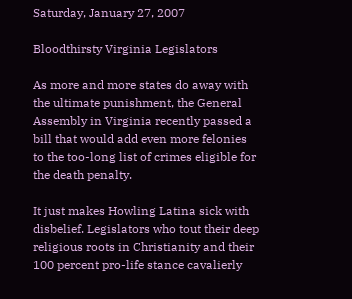Saturday, January 27, 2007

Bloodthirsty Virginia Legislators

As more and more states do away with the ultimate punishment, the General Assembly in Virginia recently passed a bill that would add even more felonies to the too-long list of crimes eligible for the death penalty.

It just makes Howling Latina sick with disbelief. Legislators who tout their deep religious roots in Christianity and their 100 percent pro-life stance cavalierly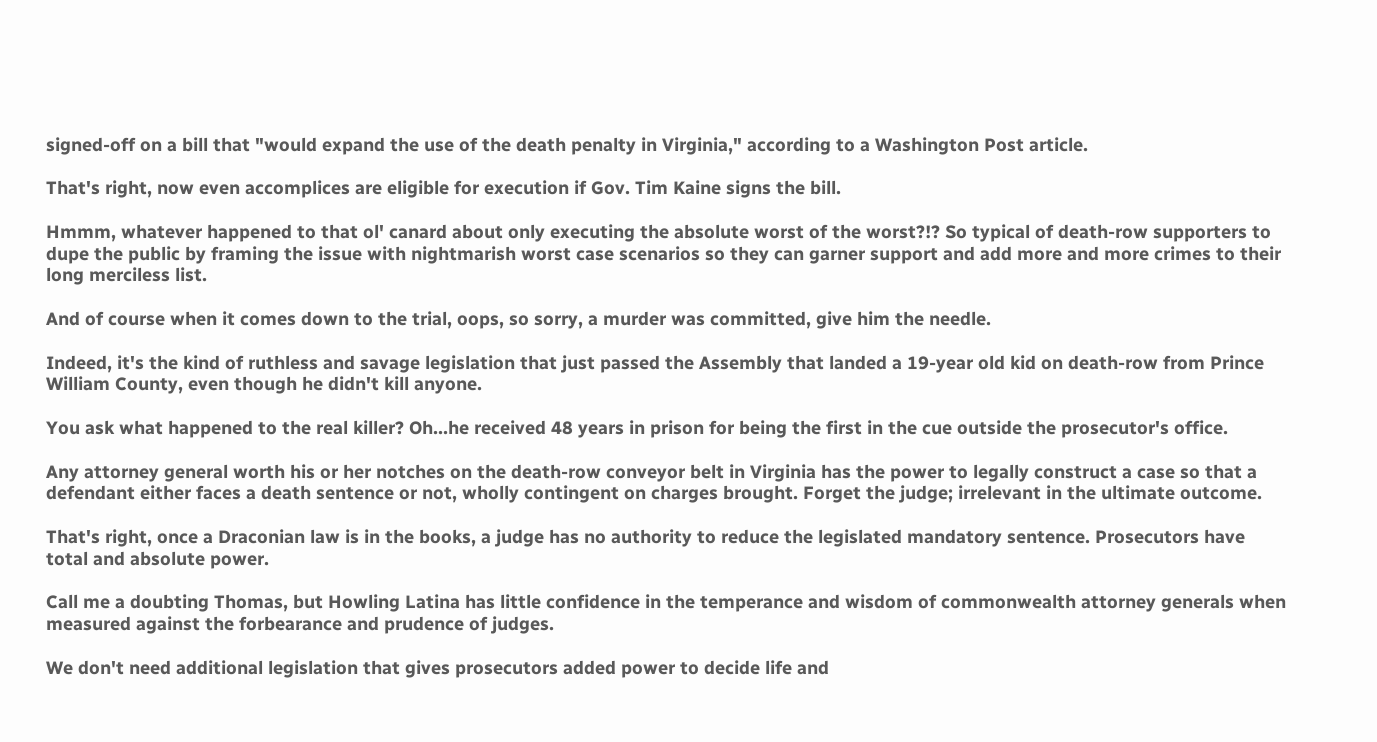signed-off on a bill that "would expand the use of the death penalty in Virginia," according to a Washington Post article.

That's right, now even accomplices are eligible for execution if Gov. Tim Kaine signs the bill.

Hmmm, whatever happened to that ol' canard about only executing the absolute worst of the worst?!? So typical of death-row supporters to dupe the public by framing the issue with nightmarish worst case scenarios so they can garner support and add more and more crimes to their long merciless list.

And of course when it comes down to the trial, oops, so sorry, a murder was committed, give him the needle.

Indeed, it's the kind of ruthless and savage legislation that just passed the Assembly that landed a 19-year old kid on death-row from Prince William County, even though he didn't kill anyone.

You ask what happened to the real killer? Oh...he received 48 years in prison for being the first in the cue outside the prosecutor's office.

Any attorney general worth his or her notches on the death-row conveyor belt in Virginia has the power to legally construct a case so that a defendant either faces a death sentence or not, wholly contingent on charges brought. Forget the judge; irrelevant in the ultimate outcome.

That's right, once a Draconian law is in the books, a judge has no authority to reduce the legislated mandatory sentence. Prosecutors have total and absolute power.

Call me a doubting Thomas, but Howling Latina has little confidence in the temperance and wisdom of commonwealth attorney generals when measured against the forbearance and prudence of judges.

We don't need additional legislation that gives prosecutors added power to decide life and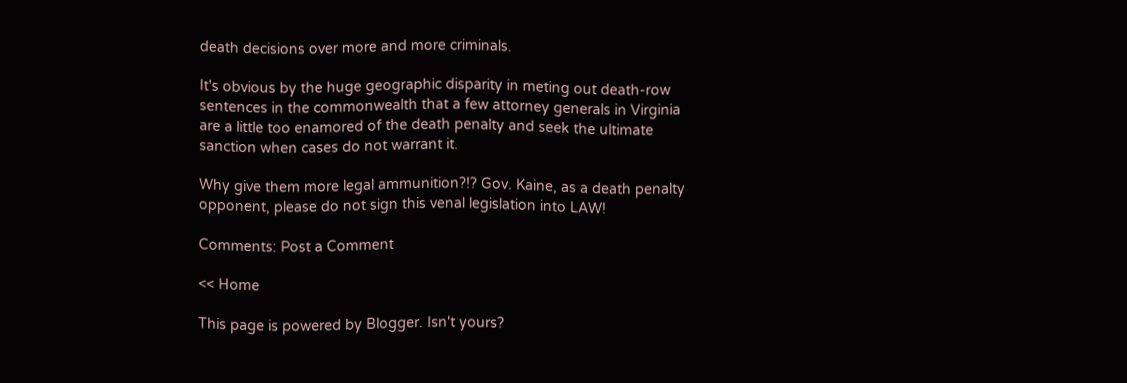death decisions over more and more criminals.

It's obvious by the huge geographic disparity in meting out death-row sentences in the commonwealth that a few attorney generals in Virginia are a little too enamored of the death penalty and seek the ultimate sanction when cases do not warrant it.

Why give them more legal ammunition?!? Gov. Kaine, as a death penalty opponent, please do not sign this venal legislation into LAW!

Comments: Post a Comment

<< Home

This page is powered by Blogger. Isn't yours?